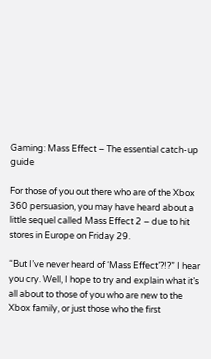Gaming: Mass Effect – The essential catch-up guide

For those of you out there who are of the Xbox 360 persuasion, you may have heard about a little sequel called Mass Effect 2 – due to hit stores in Europe on Friday 29.

“But I’ve never heard of ‘Mass Effect’?!?” I hear you cry. Well, I hope to try and explain what it’s all about to those of you who are new to the Xbox family, or just those who the first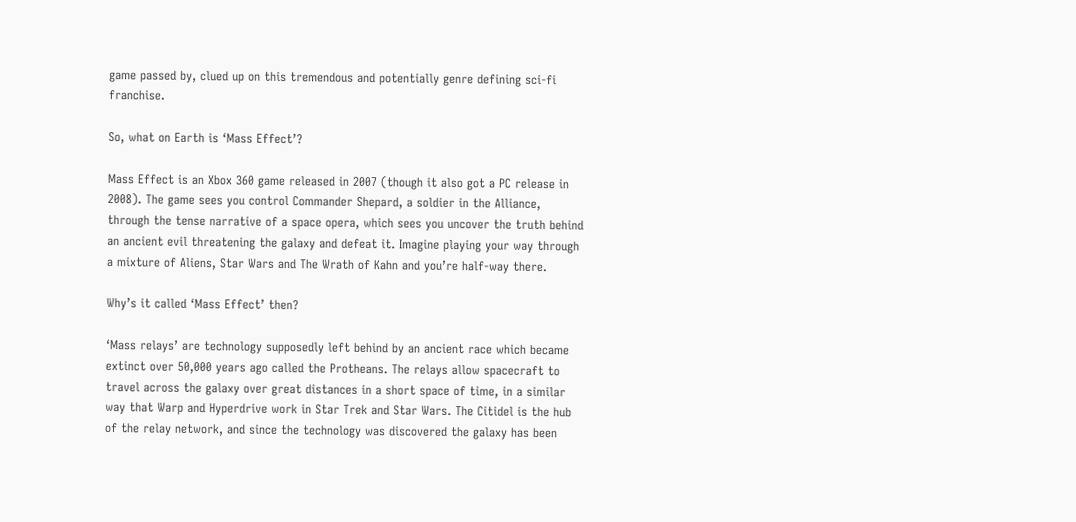game passed by, clued up on this tremendous and potentially genre defining sci-fi franchise.

So, what on Earth is ‘Mass Effect’?

Mass Effect is an Xbox 360 game released in 2007 (though it also got a PC release in 2008). The game sees you control Commander Shepard, a soldier in the Alliance, through the tense narrative of a space opera, which sees you uncover the truth behind an ancient evil threatening the galaxy and defeat it. Imagine playing your way through a mixture of Aliens, Star Wars and The Wrath of Kahn and you’re half-way there.

Why’s it called ‘Mass Effect’ then?

‘Mass relays’ are technology supposedly left behind by an ancient race which became extinct over 50,000 years ago called the Protheans. The relays allow spacecraft to travel across the galaxy over great distances in a short space of time, in a similar way that Warp and Hyperdrive work in Star Trek and Star Wars. The Citidel is the hub of the relay network, and since the technology was discovered the galaxy has been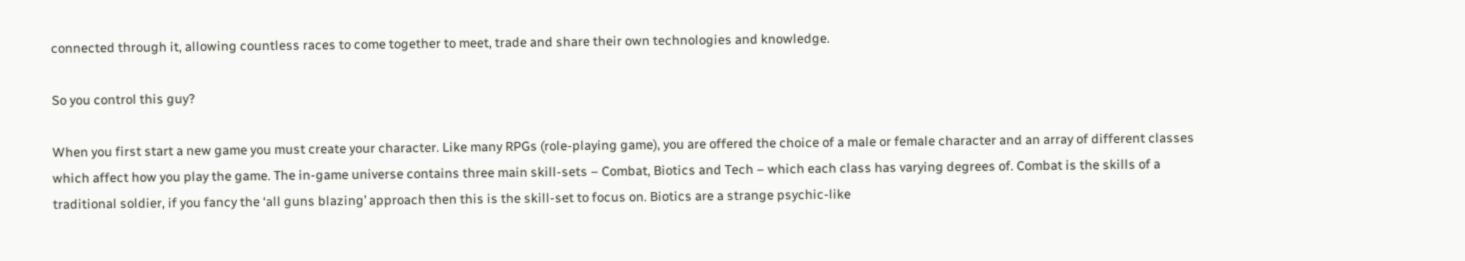connected through it, allowing countless races to come together to meet, trade and share their own technologies and knowledge.

So you control this guy?

When you first start a new game you must create your character. Like many RPGs (role-playing game), you are offered the choice of a male or female character and an array of different classes which affect how you play the game. The in-game universe contains three main skill-sets – Combat, Biotics and Tech – which each class has varying degrees of. Combat is the skills of a traditional soldier, if you fancy the ‘all guns blazing’ approach then this is the skill-set to focus on. Biotics are a strange psychic-like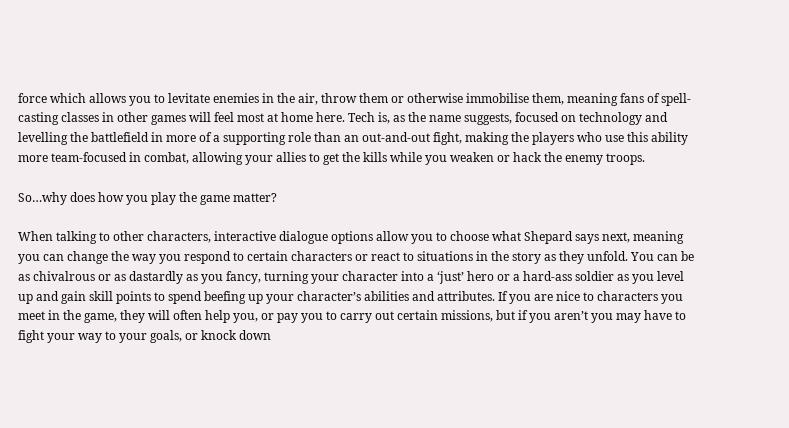force which allows you to levitate enemies in the air, throw them or otherwise immobilise them, meaning fans of spell-casting classes in other games will feel most at home here. Tech is, as the name suggests, focused on technology and levelling the battlefield in more of a supporting role than an out-and-out fight, making the players who use this ability more team-focused in combat, allowing your allies to get the kills while you weaken or hack the enemy troops.

So…why does how you play the game matter?

When talking to other characters, interactive dialogue options allow you to choose what Shepard says next, meaning you can change the way you respond to certain characters or react to situations in the story as they unfold. You can be as chivalrous or as dastardly as you fancy, turning your character into a ‘just’ hero or a hard-ass soldier as you level up and gain skill points to spend beefing up your character’s abilities and attributes. If you are nice to characters you meet in the game, they will often help you, or pay you to carry out certain missions, but if you aren’t you may have to fight your way to your goals, or knock down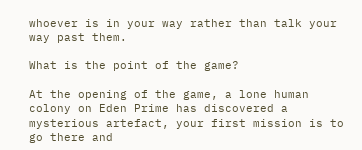whoever is in your way rather than talk your way past them.

What is the point of the game?

At the opening of the game, a lone human colony on Eden Prime has discovered a mysterious artefact, your first mission is to go there and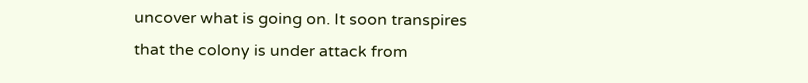uncover what is going on. It soon transpires that the colony is under attack from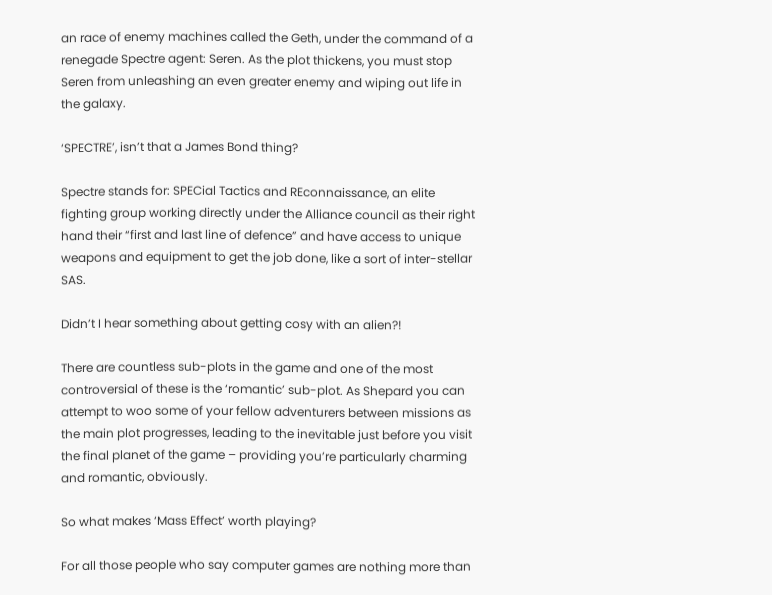an race of enemy machines called the Geth, under the command of a renegade Spectre agent: Seren. As the plot thickens, you must stop Seren from unleashing an even greater enemy and wiping out life in the galaxy.

‘SPECTRE’, isn’t that a James Bond thing?

Spectre stands for: SPECial Tactics and REconnaissance, an elite fighting group working directly under the Alliance council as their right hand their “first and last line of defence” and have access to unique weapons and equipment to get the job done, like a sort of inter-stellar SAS.

Didn’t I hear something about getting cosy with an alien?!

There are countless sub-plots in the game and one of the most controversial of these is the ‘romantic’ sub-plot. As Shepard you can attempt to woo some of your fellow adventurers between missions as the main plot progresses, leading to the inevitable just before you visit the final planet of the game – providing you’re particularly charming and romantic, obviously.

So what makes ‘Mass Effect’ worth playing?

For all those people who say computer games are nothing more than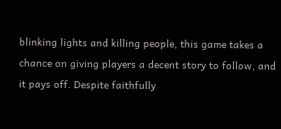blinking lights and killing people, this game takes a chance on giving players a decent story to follow, and it pays off. Despite faithfully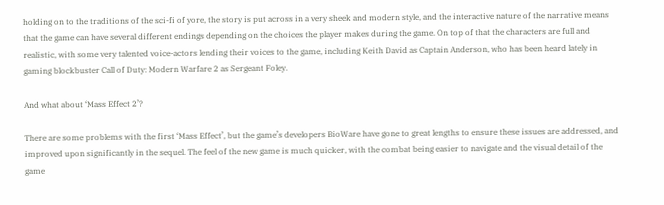holding on to the traditions of the sci-fi of yore, the story is put across in a very sheek and modern style, and the interactive nature of the narrative means that the game can have several different endings depending on the choices the player makes during the game. On top of that the characters are full and realistic, with some very talented voice-actors lending their voices to the game, including Keith David as Captain Anderson, who has been heard lately in gaming blockbuster Call of Duty: Modern Warfare 2 as Sergeant Foley.

And what about ‘Mass Effect 2’?

There are some problems with the first ‘Mass Effect’, but the game’s developers BioWare have gone to great lengths to ensure these issues are addressed, and improved upon significantly in the sequel. The feel of the new game is much quicker, with the combat being easier to navigate and the visual detail of the game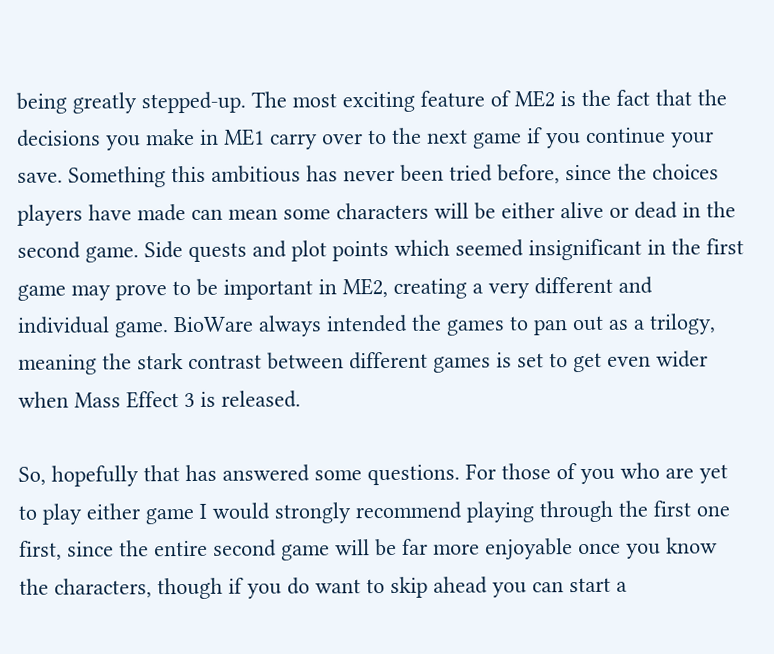being greatly stepped-up. The most exciting feature of ME2 is the fact that the decisions you make in ME1 carry over to the next game if you continue your save. Something this ambitious has never been tried before, since the choices players have made can mean some characters will be either alive or dead in the second game. Side quests and plot points which seemed insignificant in the first game may prove to be important in ME2, creating a very different and individual game. BioWare always intended the games to pan out as a trilogy, meaning the stark contrast between different games is set to get even wider when Mass Effect 3 is released.

So, hopefully that has answered some questions. For those of you who are yet to play either game I would strongly recommend playing through the first one first, since the entire second game will be far more enjoyable once you know the characters, though if you do want to skip ahead you can start a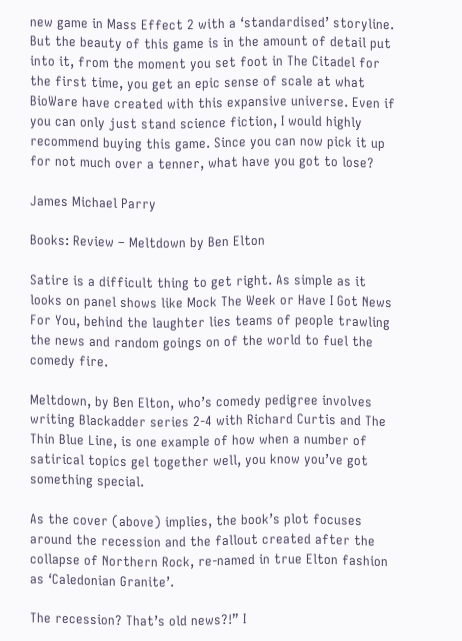new game in Mass Effect 2 with a ‘standardised’ storyline. But the beauty of this game is in the amount of detail put into it, from the moment you set foot in The Citadel for the first time, you get an epic sense of scale at what BioWare have created with this expansive universe. Even if you can only just stand science fiction, I would highly recommend buying this game. Since you can now pick it up for not much over a tenner, what have you got to lose?

James Michael Parry

Books: Review – Meltdown by Ben Elton

Satire is a difficult thing to get right. As simple as it looks on panel shows like Mock The Week or Have I Got News For You, behind the laughter lies teams of people trawling the news and random goings on of the world to fuel the comedy fire.

Meltdown, by Ben Elton, who’s comedy pedigree involves writing Blackadder series 2-4 with Richard Curtis and The Thin Blue Line, is one example of how when a number of satirical topics gel together well, you know you’ve got something special.

As the cover (above) implies, the book’s plot focuses around the recession and the fallout created after the collapse of Northern Rock, re-named in true Elton fashion as ‘Caledonian Granite’.

The recession? That’s old news?!” I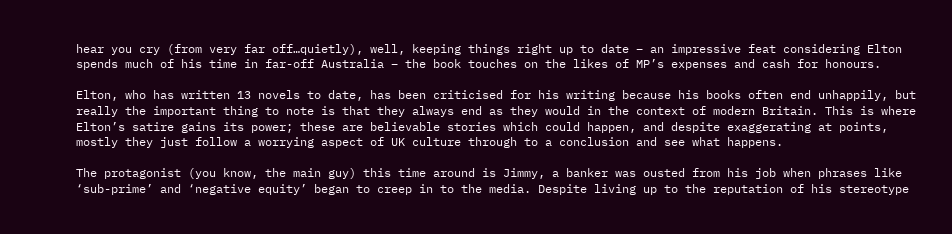hear you cry (from very far off…quietly), well, keeping things right up to date – an impressive feat considering Elton spends much of his time in far-off Australia – the book touches on the likes of MP’s expenses and cash for honours.

Elton, who has written 13 novels to date, has been criticised for his writing because his books often end unhappily, but really the important thing to note is that they always end as they would in the context of modern Britain. This is where Elton’s satire gains its power; these are believable stories which could happen, and despite exaggerating at points, mostly they just follow a worrying aspect of UK culture through to a conclusion and see what happens.

The protagonist (you know, the main guy) this time around is Jimmy, a banker was ousted from his job when phrases like ‘sub-prime’ and ‘negative equity’ began to creep in to the media. Despite living up to the reputation of his stereotype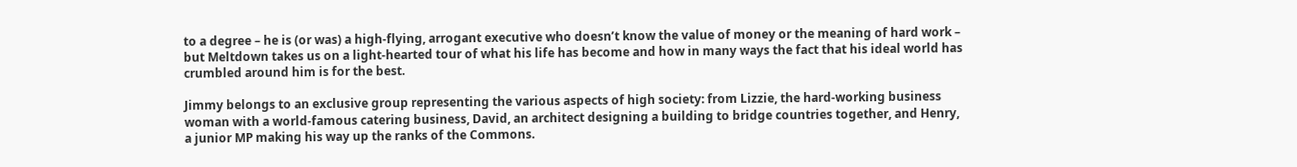to a degree – he is (or was) a high-flying, arrogant executive who doesn’t know the value of money or the meaning of hard work – but Meltdown takes us on a light-hearted tour of what his life has become and how in many ways the fact that his ideal world has crumbled around him is for the best.

Jimmy belongs to an exclusive group representing the various aspects of high society: from Lizzie, the hard-working business woman with a world-famous catering business, David, an architect designing a building to bridge countries together, and Henry, a junior MP making his way up the ranks of the Commons.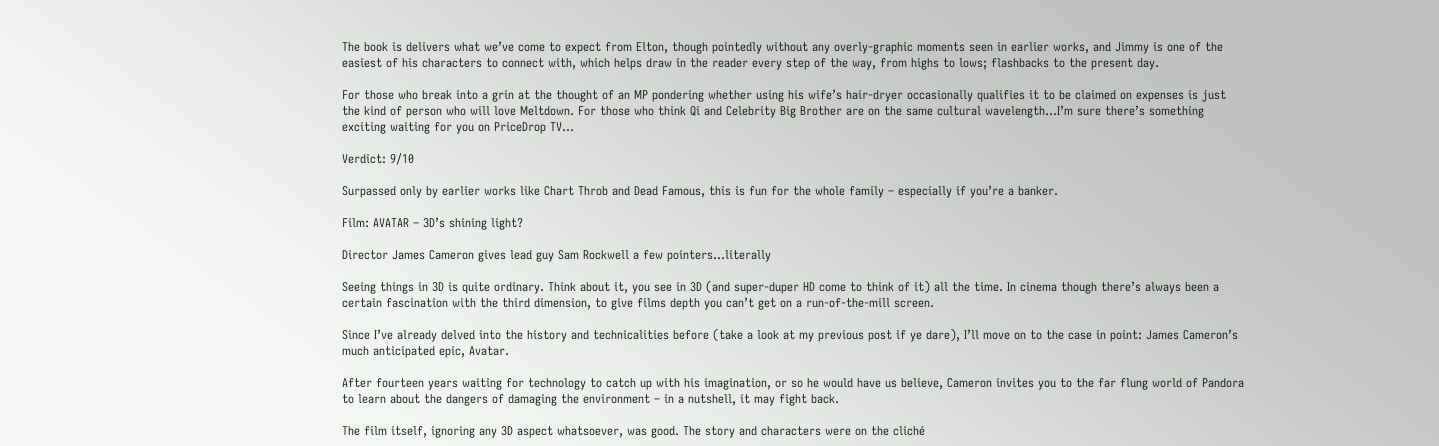The book is delivers what we’ve come to expect from Elton, though pointedly without any overly-graphic moments seen in earlier works, and Jimmy is one of the easiest of his characters to connect with, which helps draw in the reader every step of the way, from highs to lows; flashbacks to the present day.

For those who break into a grin at the thought of an MP pondering whether using his wife’s hair-dryer occasionally qualifies it to be claimed on expenses is just the kind of person who will love Meltdown. For those who think Qi and Celebrity Big Brother are on the same cultural wavelength…I’m sure there’s something exciting waiting for you on PriceDrop TV…

Verdict: 9/10

Surpassed only by earlier works like Chart Throb and Dead Famous, this is fun for the whole family – especially if you’re a banker.

Film: AVATAR – 3D’s shining light?

Director James Cameron gives lead guy Sam Rockwell a few pointers…literally

Seeing things in 3D is quite ordinary. Think about it, you see in 3D (and super-duper HD come to think of it) all the time. In cinema though there’s always been a certain fascination with the third dimension, to give films depth you can’t get on a run-of-the-mill screen.

Since I’ve already delved into the history and technicalities before (take a look at my previous post if ye dare), I’ll move on to the case in point: James Cameron’s much anticipated epic, Avatar.

After fourteen years waiting for technology to catch up with his imagination, or so he would have us believe, Cameron invites you to the far flung world of Pandora to learn about the dangers of damaging the environment – in a nutshell, it may fight back.

The film itself, ignoring any 3D aspect whatsoever, was good. The story and characters were on the cliché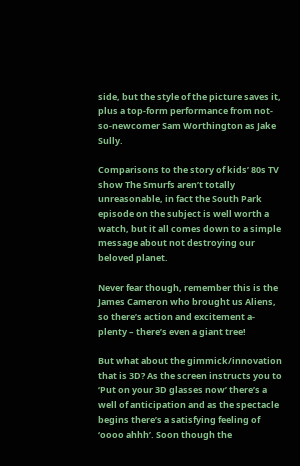side, but the style of the picture saves it, plus a top-form performance from not-so-newcomer Sam Worthington as Jake Sully.

Comparisons to the story of kids’ 80s TV show The Smurfs aren’t totally unreasonable, in fact the South Park episode on the subject is well worth a watch, but it all comes down to a simple message about not destroying our beloved planet.

Never fear though, remember this is the James Cameron who brought us Aliens, so there’s action and excitement a-plenty – there’s even a giant tree!

But what about the gimmick/innovation that is 3D? As the screen instructs you to ‘Put on your 3D glasses now’ there’s a well of anticipation and as the spectacle begins there’s a satisfying feeling of ‘oooo ahhh’. Soon though the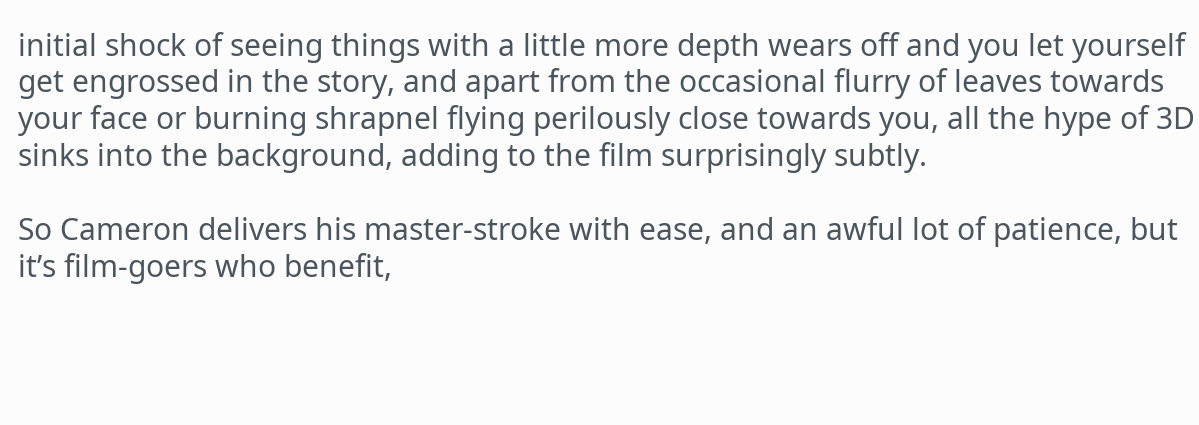initial shock of seeing things with a little more depth wears off and you let yourself get engrossed in the story, and apart from the occasional flurry of leaves towards your face or burning shrapnel flying perilously close towards you, all the hype of 3D sinks into the background, adding to the film surprisingly subtly.

So Cameron delivers his master-stroke with ease, and an awful lot of patience, but it’s film-goers who benefit,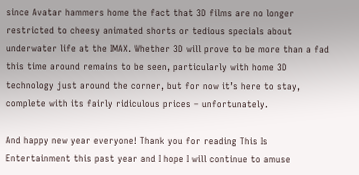since Avatar hammers home the fact that 3D films are no longer restricted to cheesy animated shorts or tedious specials about underwater life at the IMAX. Whether 3D will prove to be more than a fad this time around remains to be seen, particularly with home 3D technology just around the corner, but for now it’s here to stay, complete with its fairly ridiculous prices – unfortunately.

And happy new year everyone! Thank you for reading This Is Entertainment this past year and I hope I will continue to amuse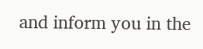and inform you in the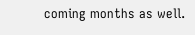coming months as well.